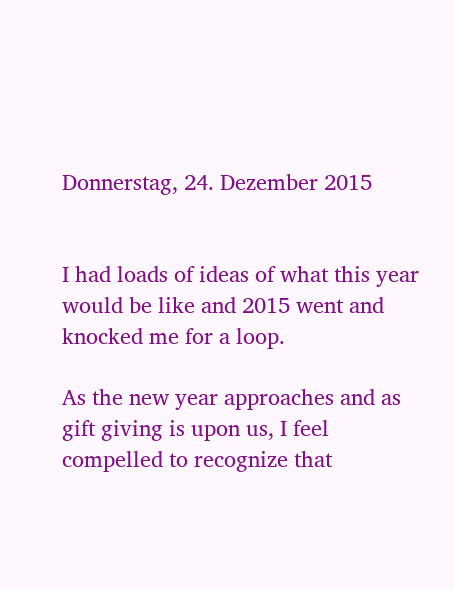Donnerstag, 24. Dezember 2015


I had loads of ideas of what this year would be like and 2015 went and knocked me for a loop.

As the new year approaches and as gift giving is upon us, I feel compelled to recognize that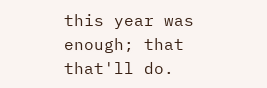this year was enough; that that'll do.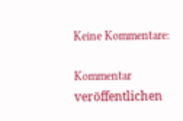Keine Kommentare:

Kommentar veröffentlichen